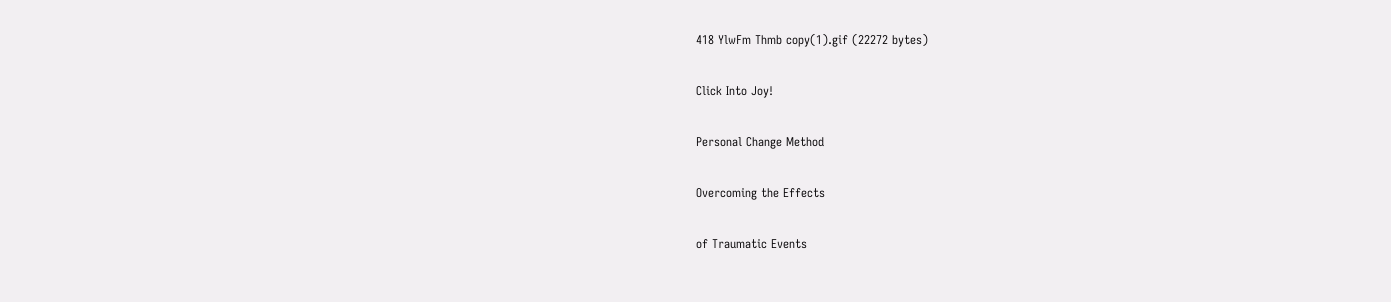418 YlwFm Thmb copy(1).gif (22272 bytes)

Click Into Joy!

Personal Change Method

Overcoming the Effects

of Traumatic Events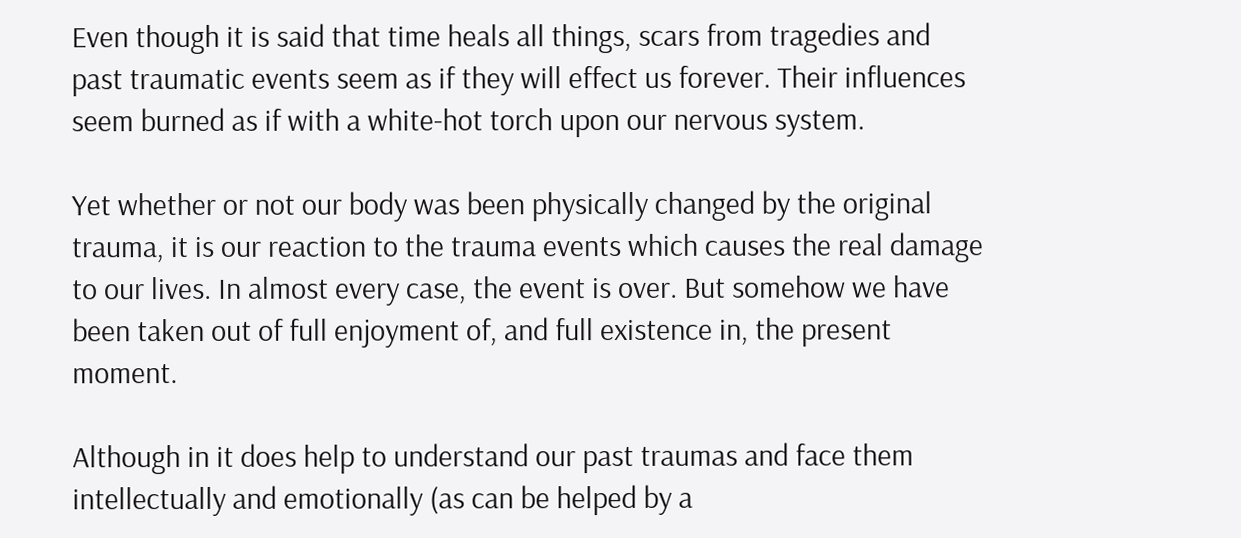Even though it is said that time heals all things, scars from tragedies and past traumatic events seem as if they will effect us forever. Their influences seem burned as if with a white-hot torch upon our nervous system.

Yet whether or not our body was been physically changed by the original trauma, it is our reaction to the trauma events which causes the real damage to our lives. In almost every case, the event is over. But somehow we have been taken out of full enjoyment of, and full existence in, the present moment.

Although in it does help to understand our past traumas and face them intellectually and emotionally (as can be helped by a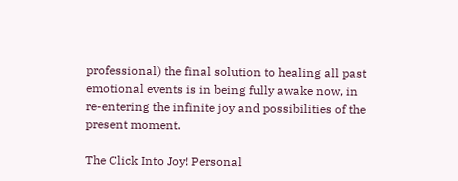professional) the final solution to healing all past emotional events is in being fully awake now, in re-entering the infinite joy and possibilities of the present moment.

The Click Into Joy! Personal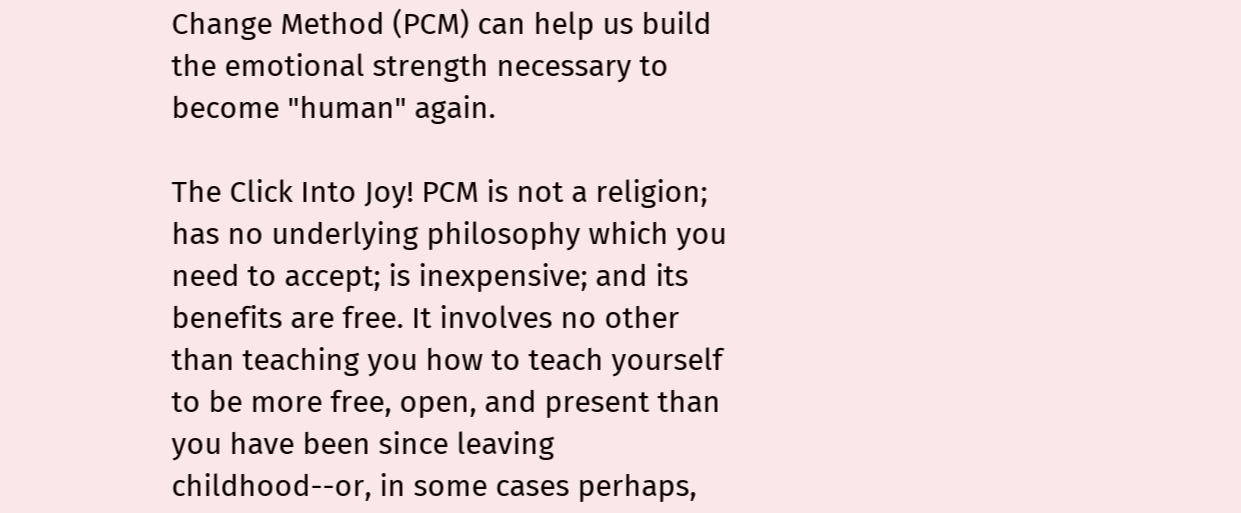Change Method (PCM) can help us build the emotional strength necessary to become "human" again.

The Click Into Joy! PCM is not a religion; has no underlying philosophy which you need to accept; is inexpensive; and its benefits are free. It involves no other than teaching you how to teach yourself to be more free, open, and present than you have been since leaving childhood--or, in some cases perhaps,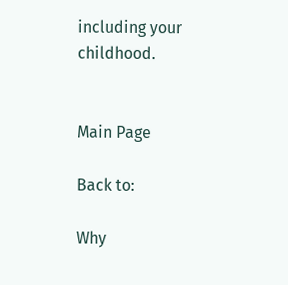including your childhood.


Main Page

Back to:

Why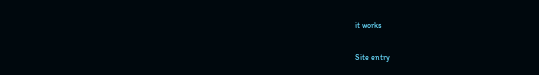it works

Site entry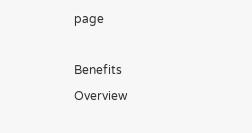page

Benefits Overview